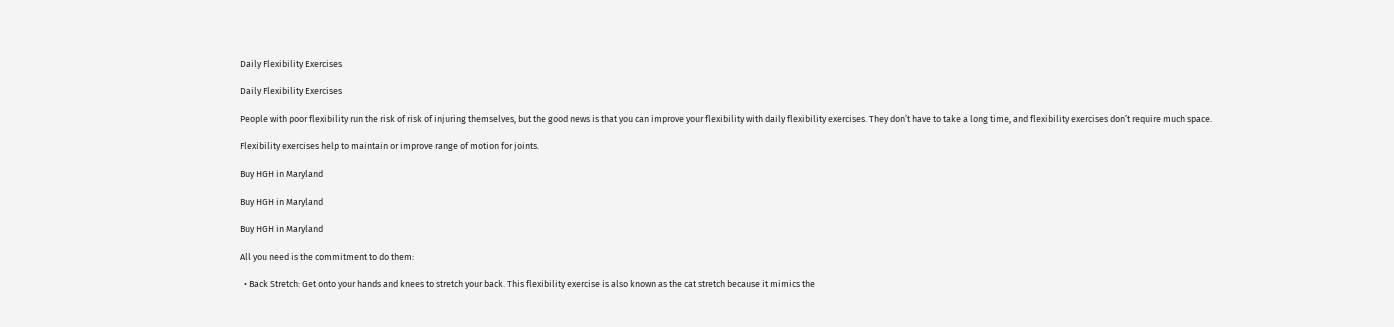Daily Flexibility Exercises

Daily Flexibility Exercises

People with poor flexibility run the risk of risk of injuring themselves, but the good news is that you can improve your flexibility with daily flexibility exercises. They don’t have to take a long time, and flexibility exercises don’t require much space.

Flexibility exercises help to maintain or improve range of motion for joints.

Buy HGH in Maryland

Buy HGH in Maryland

Buy HGH in Maryland

All you need is the commitment to do them:

  • Back Stretch: Get onto your hands and knees to stretch your back. This flexibility exercise is also known as the cat stretch because it mimics the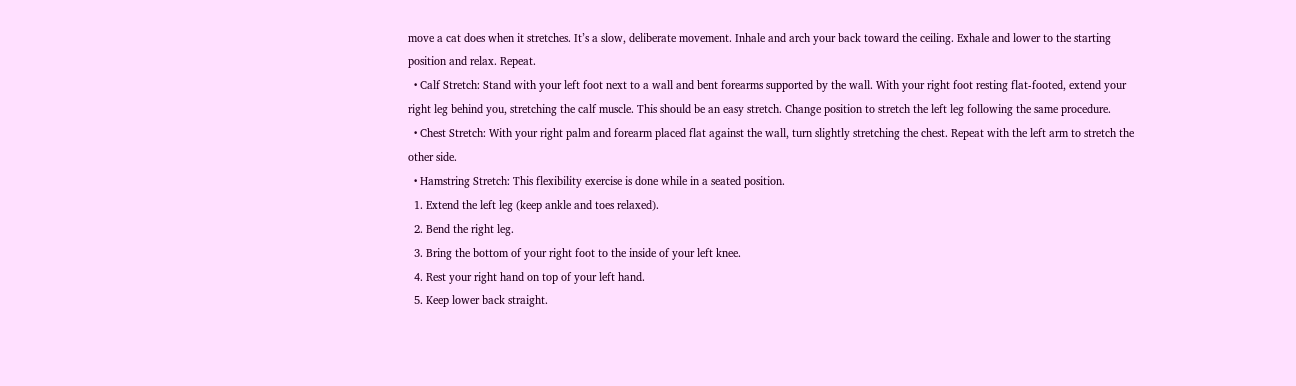move a cat does when it stretches. It’s a slow, deliberate movement. Inhale and arch your back toward the ceiling. Exhale and lower to the starting position and relax. Repeat.
  • Calf Stretch: Stand with your left foot next to a wall and bent forearms supported by the wall. With your right foot resting flat-footed, extend your right leg behind you, stretching the calf muscle. This should be an easy stretch. Change position to stretch the left leg following the same procedure.
  • Chest Stretch: With your right palm and forearm placed flat against the wall, turn slightly stretching the chest. Repeat with the left arm to stretch the other side.
  • Hamstring Stretch: This flexibility exercise is done while in a seated position.
  1. Extend the left leg (keep ankle and toes relaxed).
  2. Bend the right leg.
  3. Bring the bottom of your right foot to the inside of your left knee.
  4. Rest your right hand on top of your left hand.
  5. Keep lower back straight.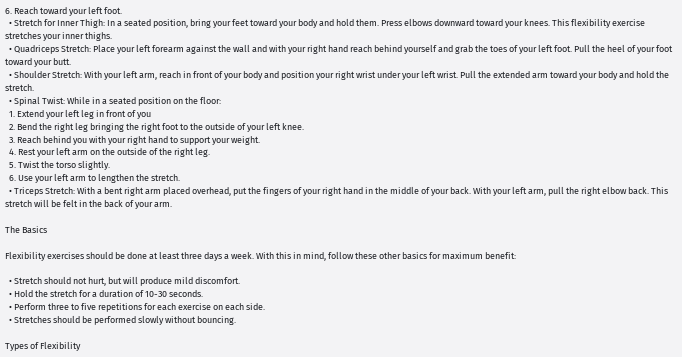6. Reach toward your left foot.
  • Stretch for Inner Thigh: In a seated position, bring your feet toward your body and hold them. Press elbows downward toward your knees. This flexibility exercise stretches your inner thighs.
  • Quadriceps Stretch: Place your left forearm against the wall and with your right hand reach behind yourself and grab the toes of your left foot. Pull the heel of your foot toward your butt.
  • Shoulder Stretch: With your left arm, reach in front of your body and position your right wrist under your left wrist. Pull the extended arm toward your body and hold the stretch.
  • Spinal Twist: While in a seated position on the floor:
  1. Extend your left leg in front of you
  2. Bend the right leg bringing the right foot to the outside of your left knee.
  3. Reach behind you with your right hand to support your weight.
  4. Rest your left arm on the outside of the right leg.
  5. Twist the torso slightly.
  6. Use your left arm to lengthen the stretch.
  • Triceps Stretch: With a bent right arm placed overhead, put the fingers of your right hand in the middle of your back. With your left arm, pull the right elbow back. This stretch will be felt in the back of your arm.

The Basics

Flexibility exercises should be done at least three days a week. With this in mind, follow these other basics for maximum benefit:

  • Stretch should not hurt, but will produce mild discomfort.
  • Hold the stretch for a duration of 10-30 seconds.
  • Perform three to five repetitions for each exercise on each side.
  • Stretches should be performed slowly without bouncing.

Types of Flexibility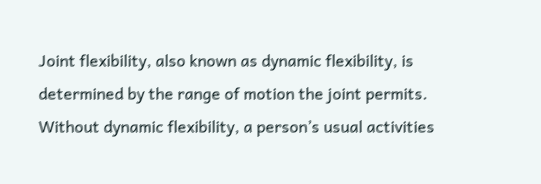Joint flexibility, also known as dynamic flexibility, is determined by the range of motion the joint permits. Without dynamic flexibility, a person’s usual activities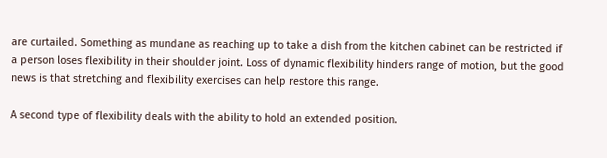are curtailed. Something as mundane as reaching up to take a dish from the kitchen cabinet can be restricted if a person loses flexibility in their shoulder joint. Loss of dynamic flexibility hinders range of motion, but the good news is that stretching and flexibility exercises can help restore this range.

A second type of flexibility deals with the ability to hold an extended position.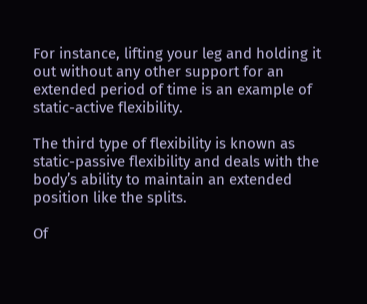For instance, lifting your leg and holding it out without any other support for an extended period of time is an example of static-active flexibility.

The third type of flexibility is known as static-passive flexibility and deals with the body’s ability to maintain an extended position like the splits.

Of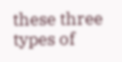these three types of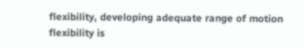flexibility, developing adequate range of motion flexibility is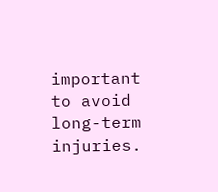important to avoid long-term injuries.